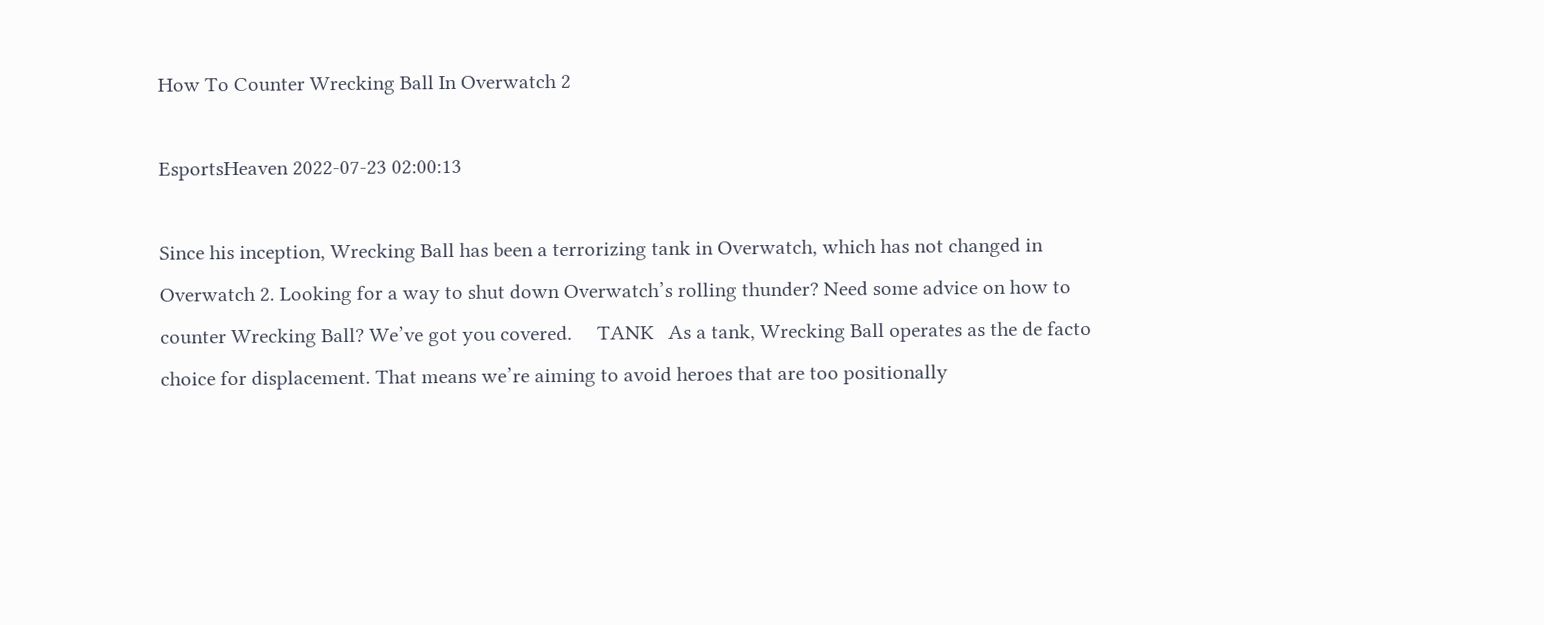How To Counter Wrecking Ball In Overwatch 2

EsportsHeaven 2022-07-23 02:00:13

Since his inception, Wrecking Ball has been a terrorizing tank in Overwatch, which has not changed in Overwatch 2. Looking for a way to shut down Overwatch’s rolling thunder? Need some advice on how to counter Wrecking Ball? We’ve got you covered.     TANK   As a tank, Wrecking Ball operates as the de facto choice for displacement. That means we’re aiming to avoid heroes that are too positionally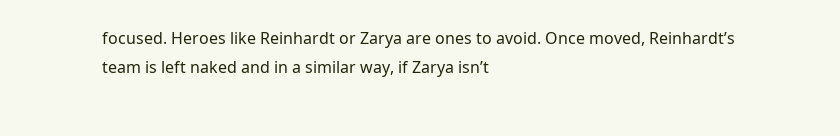focused. Heroes like Reinhardt or Zarya are ones to avoid. Once moved, Reinhardt’s team is left naked and in a similar way, if Zarya isn’t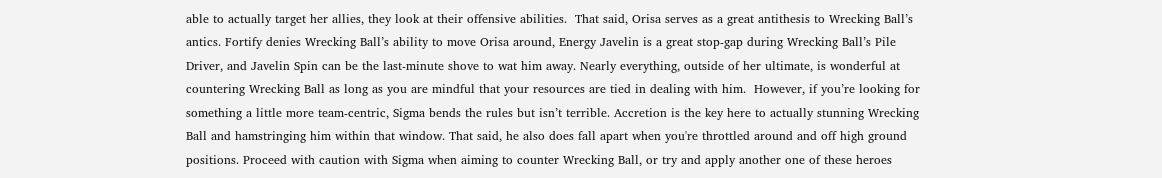able to actually target her allies, they look at their offensive abilities.  That said, Orisa serves as a great antithesis to Wrecking Ball’s antics. Fortify denies Wrecking Ball’s ability to move Orisa around, Energy Javelin is a great stop-gap during Wrecking Ball’s Pile Driver, and Javelin Spin can be the last-minute shove to wat him away. Nearly everything, outside of her ultimate, is wonderful at countering Wrecking Ball as long as you are mindful that your resources are tied in dealing with him.  However, if you’re looking for something a little more team-centric, Sigma bends the rules but isn’t terrible. Accretion is the key here to actually stunning Wrecking Ball and hamstringing him within that window. That said, he also does fall apart when you're throttled around and off high ground positions. Proceed with caution with Sigma when aiming to counter Wrecking Ball, or try and apply another one of these heroes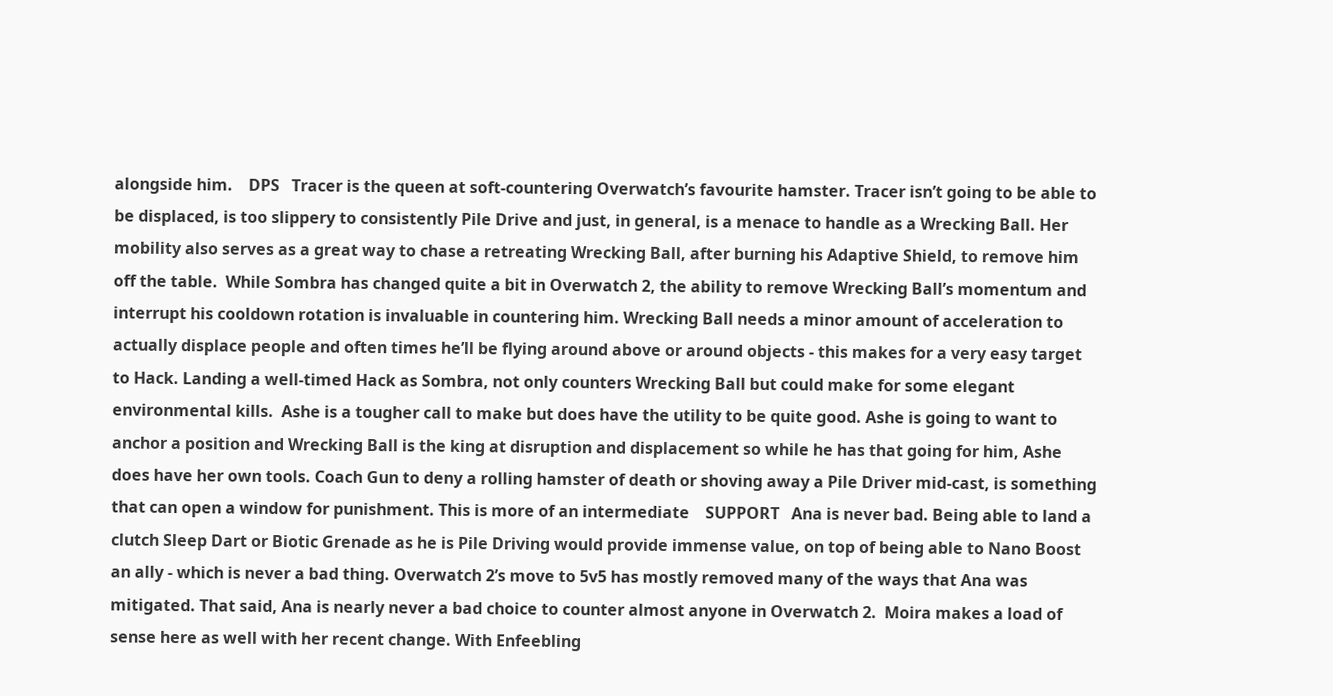alongside him.    DPS   Tracer is the queen at soft-countering Overwatch’s favourite hamster. Tracer isn’t going to be able to be displaced, is too slippery to consistently Pile Drive and just, in general, is a menace to handle as a Wrecking Ball. Her mobility also serves as a great way to chase a retreating Wrecking Ball, after burning his Adaptive Shield, to remove him off the table.  While Sombra has changed quite a bit in Overwatch 2, the ability to remove Wrecking Ball’s momentum and interrupt his cooldown rotation is invaluable in countering him. Wrecking Ball needs a minor amount of acceleration to actually displace people and often times he’ll be flying around above or around objects - this makes for a very easy target to Hack. Landing a well-timed Hack as Sombra, not only counters Wrecking Ball but could make for some elegant environmental kills.  Ashe is a tougher call to make but does have the utility to be quite good. Ashe is going to want to anchor a position and Wrecking Ball is the king at disruption and displacement so while he has that going for him, Ashe does have her own tools. Coach Gun to deny a rolling hamster of death or shoving away a Pile Driver mid-cast, is something that can open a window for punishment. This is more of an intermediate    SUPPORT   Ana is never bad. Being able to land a clutch Sleep Dart or Biotic Grenade as he is Pile Driving would provide immense value, on top of being able to Nano Boost an ally - which is never a bad thing. Overwatch 2’s move to 5v5 has mostly removed many of the ways that Ana was mitigated. That said, Ana is nearly never a bad choice to counter almost anyone in Overwatch 2.  Moira makes a load of sense here as well with her recent change. With Enfeebling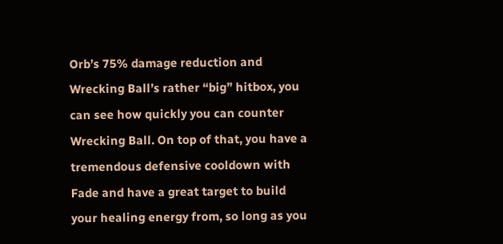Orb’s 75% damage reduction and Wrecking Ball’s rather “big” hitbox, you can see how quickly you can counter Wrecking Ball. On top of that, you have a tremendous defensive cooldown with Fade and have a great target to build your healing energy from, so long as you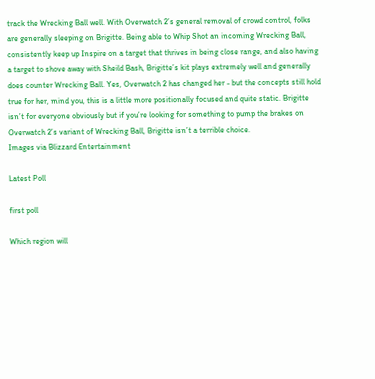track the Wrecking Ball well. With Overwatch 2’s general removal of crowd control, folks are generally sleeping on Brigitte. Being able to Whip Shot an incoming Wrecking Ball, consistently keep up Inspire on a target that thrives in being close range, and also having a target to shove away with Sheild Bash, Brigitte’s kit plays extremely well and generally does counter Wrecking Ball. Yes, Overwatch 2 has changed her - but the concepts still hold true for her, mind you, this is a little more positionally focused and quite static. Brigitte isn’t for everyone obviously but if you’re looking for something to pump the brakes on Overwatch 2’s variant of Wrecking Ball, Brigitte isn’t a terrible choice.
Images via Blizzard Entertainment

Latest Poll

first poll

Which region will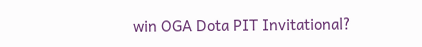win OGA Dota PIT Invitational?